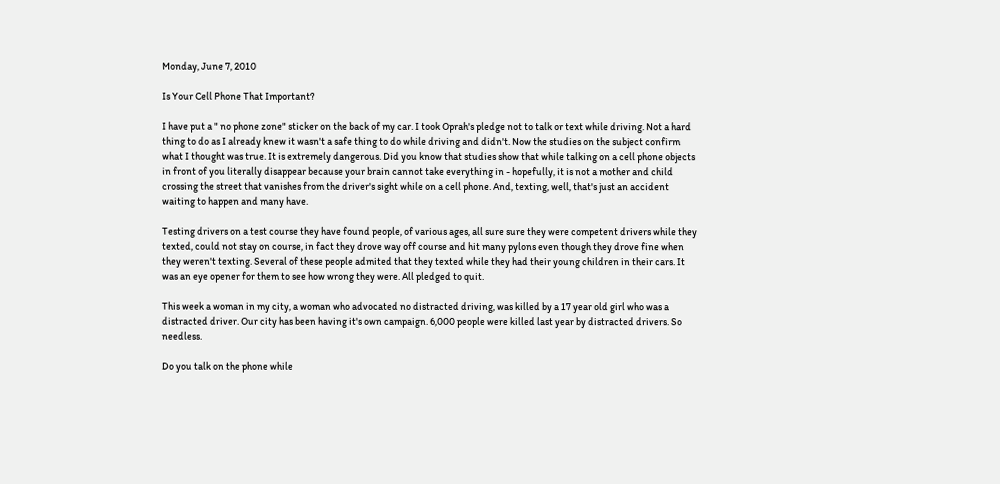Monday, June 7, 2010

Is Your Cell Phone That Important?

I have put a " no phone zone" sticker on the back of my car. I took Oprah's pledge not to talk or text while driving. Not a hard thing to do as I already knew it wasn't a safe thing to do while driving and didn't. Now the studies on the subject confirm what I thought was true. It is extremely dangerous. Did you know that studies show that while talking on a cell phone objects in front of you literally disappear because your brain cannot take everything in - hopefully, it is not a mother and child crossing the street that vanishes from the driver's sight while on a cell phone. And, texting, well, that's just an accident waiting to happen and many have.

Testing drivers on a test course they have found people, of various ages, all sure sure they were competent drivers while they texted, could not stay on course, in fact they drove way off course and hit many pylons even though they drove fine when they weren't texting. Several of these people admited that they texted while they had their young children in their cars. It was an eye opener for them to see how wrong they were. All pledged to quit.

This week a woman in my city, a woman who advocated no distracted driving, was killed by a 17 year old girl who was a distracted driver. Our city has been having it's own campaign. 6,000 people were killed last year by distracted drivers. So needless.

Do you talk on the phone while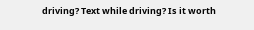driving? Text while driving? Is it worth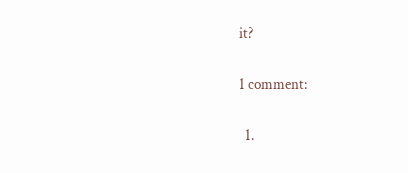it?

1 comment:

  1.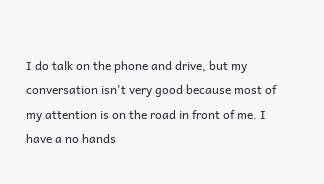I do talk on the phone and drive, but my conversation isn't very good because most of my attention is on the road in front of me. I have a no hands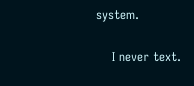system.

    I never text.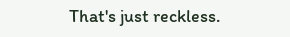That's just reckless.